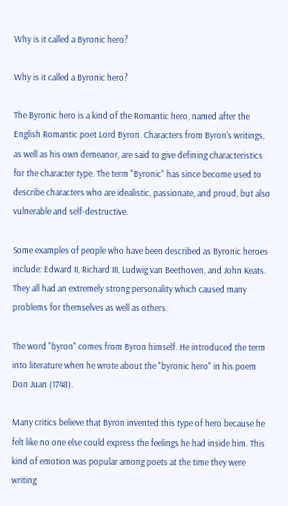Why is it called a Byronic hero?

Why is it called a Byronic hero?

The Byronic hero is a kind of the Romantic hero, named after the English Romantic poet Lord Byron. Characters from Byron's writings, as well as his own demeanor, are said to give defining characteristics for the character type. The term "Byronic" has since become used to describe characters who are idealistic, passionate, and proud, but also vulnerable and self-destructive.

Some examples of people who have been described as Byronic heroes include: Edward II, Richard III, Ludwig van Beethoven, and John Keats. They all had an extremely strong personality which caused many problems for themselves as well as others.

The word "byron" comes from Byron himself. He introduced the term into literature when he wrote about the "byronic hero" in his poem Don Juan (1748).

Many critics believe that Byron invented this type of hero because he felt like no one else could express the feelings he had inside him. This kind of emotion was popular among poets at the time they were writing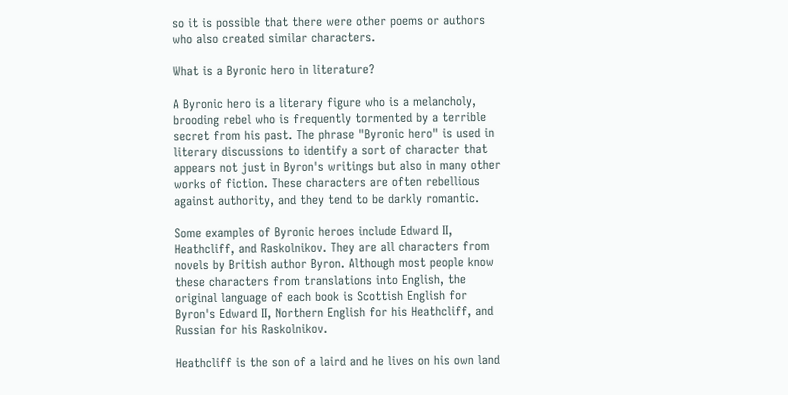so it is possible that there were other poems or authors who also created similar characters.

What is a Byronic hero in literature?

A Byronic hero is a literary figure who is a melancholy, brooding rebel who is frequently tormented by a terrible secret from his past. The phrase "Byronic hero" is used in literary discussions to identify a sort of character that appears not just in Byron's writings but also in many other works of fiction. These characters are often rebellious against authority, and they tend to be darkly romantic.

Some examples of Byronic heroes include Edward II, Heathcliff, and Raskolnikov. They are all characters from novels by British author Byron. Although most people know these characters from translations into English, the original language of each book is Scottish English for Byron's Edward II, Northern English for his Heathcliff, and Russian for his Raskolnikov.

Heathcliff is the son of a laird and he lives on his own land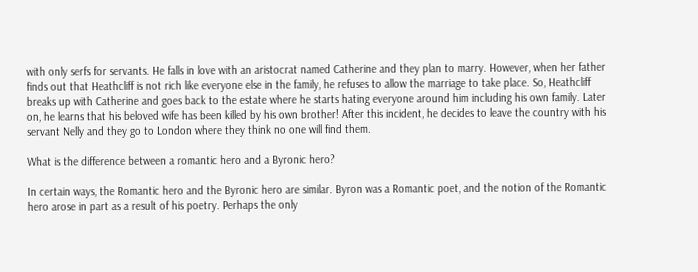with only serfs for servants. He falls in love with an aristocrat named Catherine and they plan to marry. However, when her father finds out that Heathcliff is not rich like everyone else in the family, he refuses to allow the marriage to take place. So, Heathcliff breaks up with Catherine and goes back to the estate where he starts hating everyone around him including his own family. Later on, he learns that his beloved wife has been killed by his own brother! After this incident, he decides to leave the country with his servant Nelly and they go to London where they think no one will find them.

What is the difference between a romantic hero and a Byronic hero?

In certain ways, the Romantic hero and the Byronic hero are similar. Byron was a Romantic poet, and the notion of the Romantic hero arose in part as a result of his poetry. Perhaps the only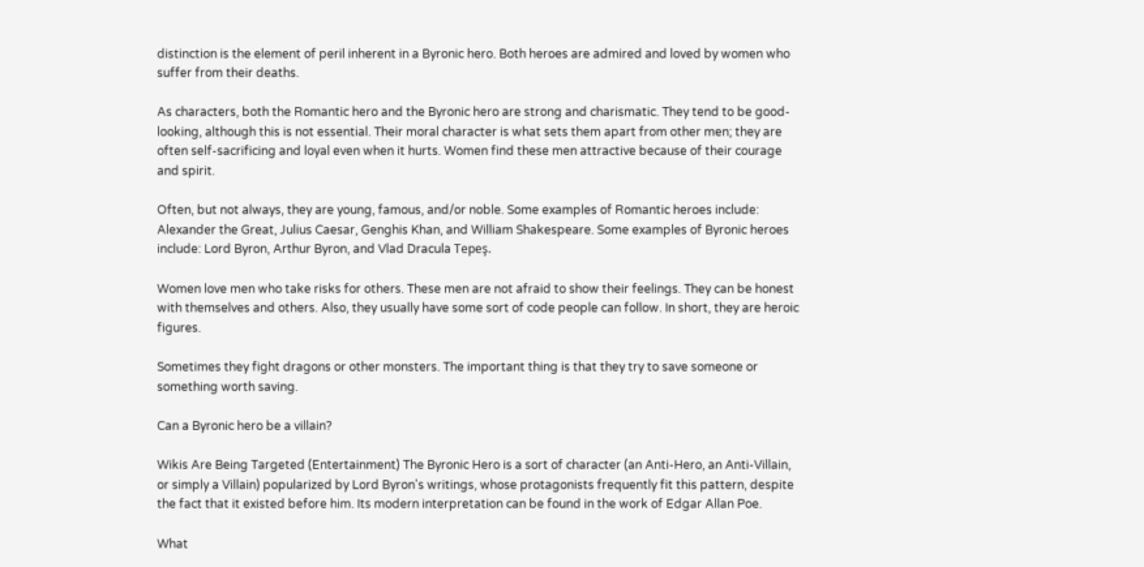distinction is the element of peril inherent in a Byronic hero. Both heroes are admired and loved by women who suffer from their deaths.

As characters, both the Romantic hero and the Byronic hero are strong and charismatic. They tend to be good-looking, although this is not essential. Their moral character is what sets them apart from other men; they are often self-sacrificing and loyal even when it hurts. Women find these men attractive because of their courage and spirit.

Often, but not always, they are young, famous, and/or noble. Some examples of Romantic heroes include: Alexander the Great, Julius Caesar, Genghis Khan, and William Shakespeare. Some examples of Byronic heroes include: Lord Byron, Arthur Byron, and Vlad Dracula Tepeş.

Women love men who take risks for others. These men are not afraid to show their feelings. They can be honest with themselves and others. Also, they usually have some sort of code people can follow. In short, they are heroic figures.

Sometimes they fight dragons or other monsters. The important thing is that they try to save someone or something worth saving.

Can a Byronic hero be a villain?

Wikis Are Being Targeted (Entertainment) The Byronic Hero is a sort of character (an Anti-Hero, an Anti-Villain, or simply a Villain) popularized by Lord Byron's writings, whose protagonists frequently fit this pattern, despite the fact that it existed before him. Its modern interpretation can be found in the work of Edgar Allan Poe.

What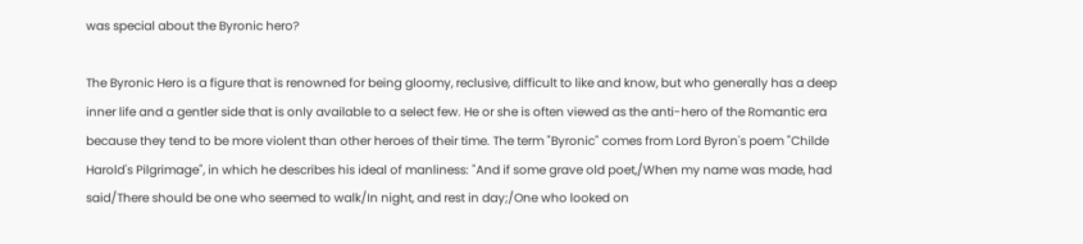was special about the Byronic hero?

The Byronic Hero is a figure that is renowned for being gloomy, reclusive, difficult to like and know, but who generally has a deep inner life and a gentler side that is only available to a select few. He or she is often viewed as the anti-hero of the Romantic era because they tend to be more violent than other heroes of their time. The term "Byronic" comes from Lord Byron's poem "Childe Harold's Pilgrimage", in which he describes his ideal of manliness: "And if some grave old poet,/When my name was made, had said/There should be one who seemed to walk/In night, and rest in day;/One who looked on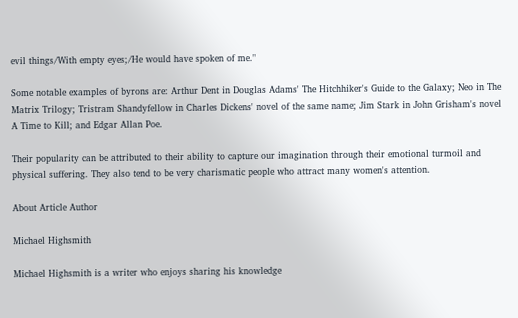evil things/With empty eyes;/He would have spoken of me."

Some notable examples of byrons are: Arthur Dent in Douglas Adams' The Hitchhiker's Guide to the Galaxy; Neo in The Matrix Trilogy; Tristram Shandyfellow in Charles Dickens' novel of the same name; Jim Stark in John Grisham's novel A Time to Kill; and Edgar Allan Poe.

Their popularity can be attributed to their ability to capture our imagination through their emotional turmoil and physical suffering. They also tend to be very charismatic people who attract many women's attention.

About Article Author

Michael Highsmith

Michael Highsmith is a writer who enjoys sharing his knowledge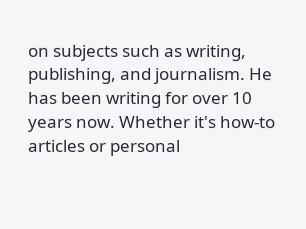on subjects such as writing, publishing, and journalism. He has been writing for over 10 years now. Whether it's how-to articles or personal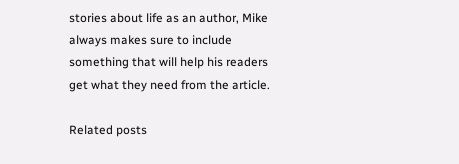stories about life as an author, Mike always makes sure to include something that will help his readers get what they need from the article.

Related posts